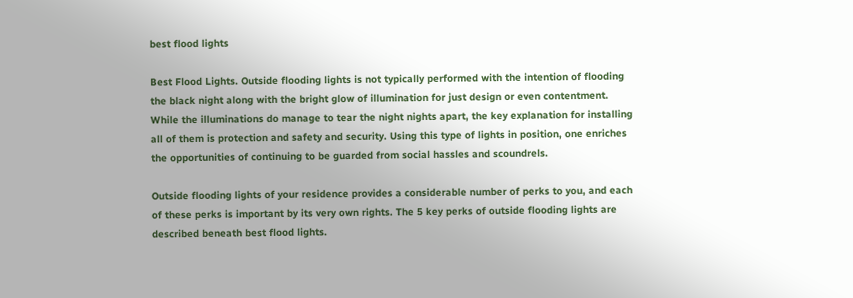best flood lights

Best Flood Lights. Outside flooding lights is not typically performed with the intention of flooding the black night along with the bright glow of illumination for just design or even contentment. While the illuminations do manage to tear the night nights apart, the key explanation for installing all of them is protection and safety and security. Using this type of lights in position, one enriches the opportunities of continuing to be guarded from social hassles and scoundrels.

Outside flooding lights of your residence provides a considerable number of perks to you, and each of these perks is important by its very own rights. The 5 key perks of outside flooding lights are described beneath best flood lights.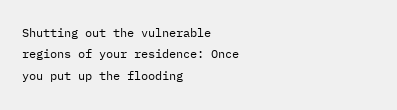Shutting out the vulnerable regions of your residence: Once you put up the flooding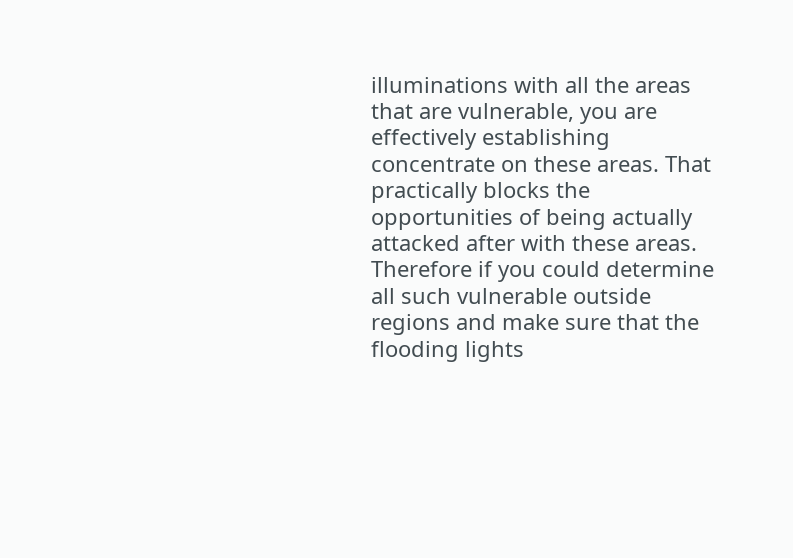illuminations with all the areas that are vulnerable, you are effectively establishing concentrate on these areas. That practically blocks the opportunities of being actually attacked after with these areas. Therefore if you could determine all such vulnerable outside regions and make sure that the flooding lights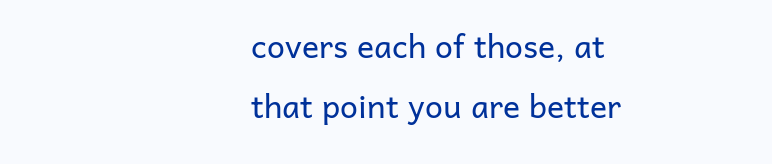covers each of those, at that point you are better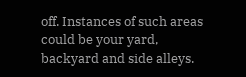off. Instances of such areas could be your yard, backyard and side alleys.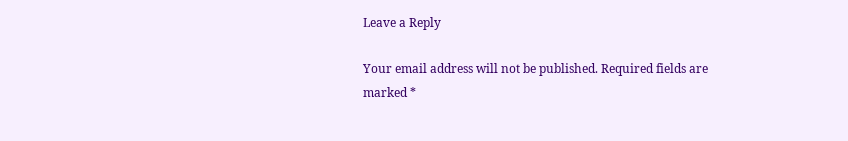Leave a Reply

Your email address will not be published. Required fields are marked *